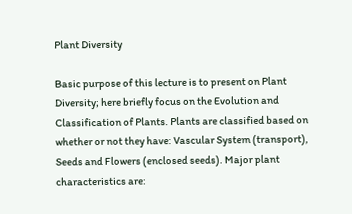Plant Diversity

Basic purpose of this lecture is to present on Plant Diversity; here briefly focus on the Evolution and Classification of Plants. Plants are classified based on whether or not they have: Vascular System (transport), Seeds and Flowers (enclosed seeds). Major plant characteristics are: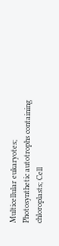Multicellular eukaryotes; Photosynthetic autotrophs containing chloroplasts; Cell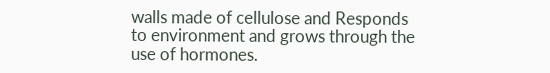walls made of cellulose and Responds to environment and grows through the use of hormones.